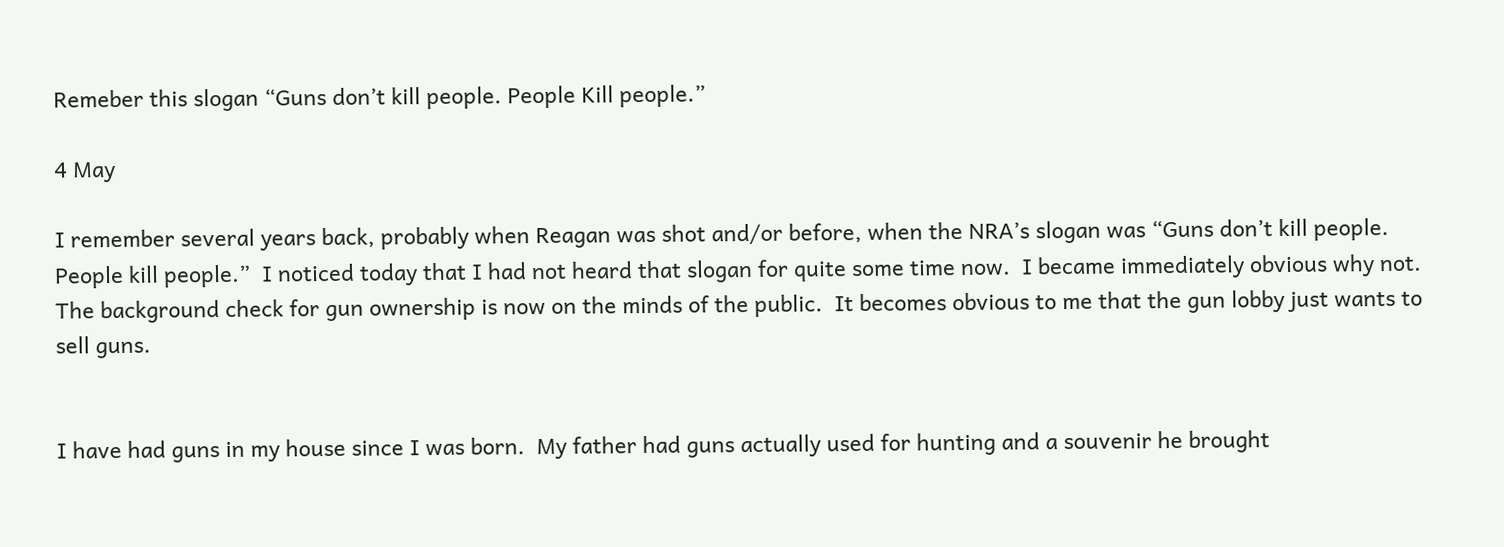Remeber this slogan “Guns don’t kill people. People Kill people.”

4 May

I remember several years back, probably when Reagan was shot and/or before, when the NRA’s slogan was “Guns don’t kill people. People kill people.”  I noticed today that I had not heard that slogan for quite some time now.  I became immediately obvious why not.  The background check for gun ownership is now on the minds of the public.  It becomes obvious to me that the gun lobby just wants to sell guns.


I have had guns in my house since I was born.  My father had guns actually used for hunting and a souvenir he brought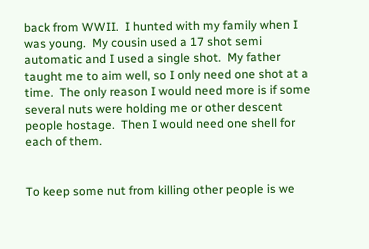back from WWII.  I hunted with my family when I was young.  My cousin used a 17 shot semi automatic and I used a single shot.  My father taught me to aim well, so I only need one shot at a time.  The only reason I would need more is if some several nuts were holding me or other descent people hostage.  Then I would need one shell for each of them.


To keep some nut from killing other people is we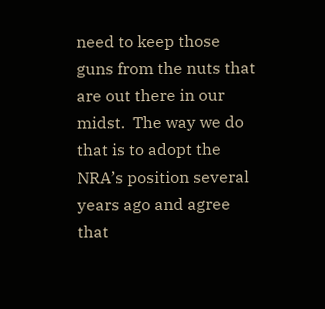need to keep those guns from the nuts that are out there in our midst.  The way we do that is to adopt the NRA’s position several years ago and agree that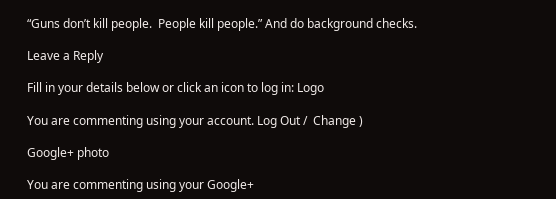“Guns don’t kill people.  People kill people.” And do background checks.

Leave a Reply

Fill in your details below or click an icon to log in: Logo

You are commenting using your account. Log Out /  Change )

Google+ photo

You are commenting using your Google+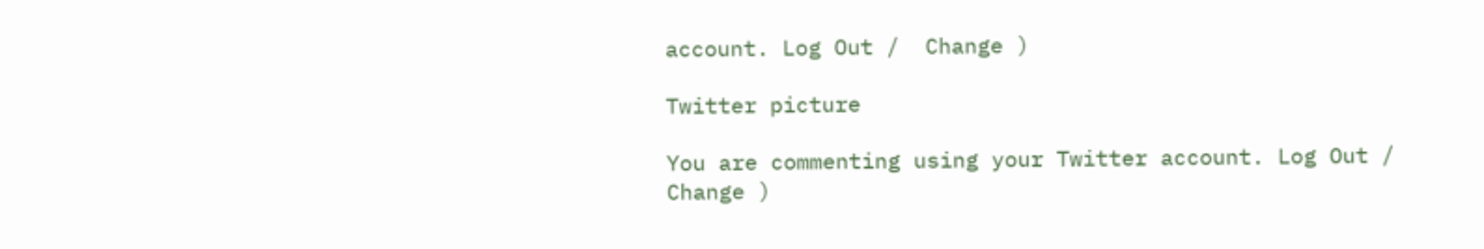account. Log Out /  Change )

Twitter picture

You are commenting using your Twitter account. Log Out /  Change )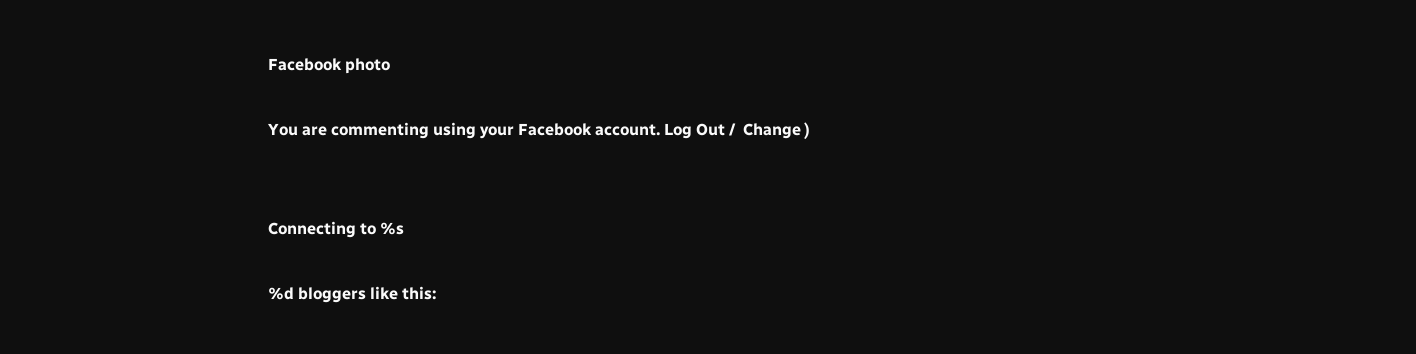Facebook photo

You are commenting using your Facebook account. Log Out /  Change )


Connecting to %s

%d bloggers like this: